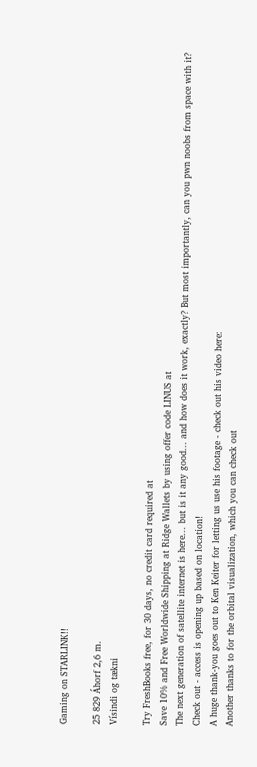Gaming on STARLINK!!

25 829 Áhorf 2,6 m.
Vísindi og tækni

Try FreshBooks free, for 30 days, no credit card required at
Save 10% and Free Worldwide Shipping at Ridge Wallets by using offer code LINUS at
The next generation of satellite internet is here... but is it any good... and how does it work, exactly? But most importantly, can you pwn noobs from space with it?
Check out - access is opening up based on location!
A huge thank-you goes out to Ken Keiter for letting us use his footage - check out his video here:
Another thanks to for the orbital visualization, which you can check out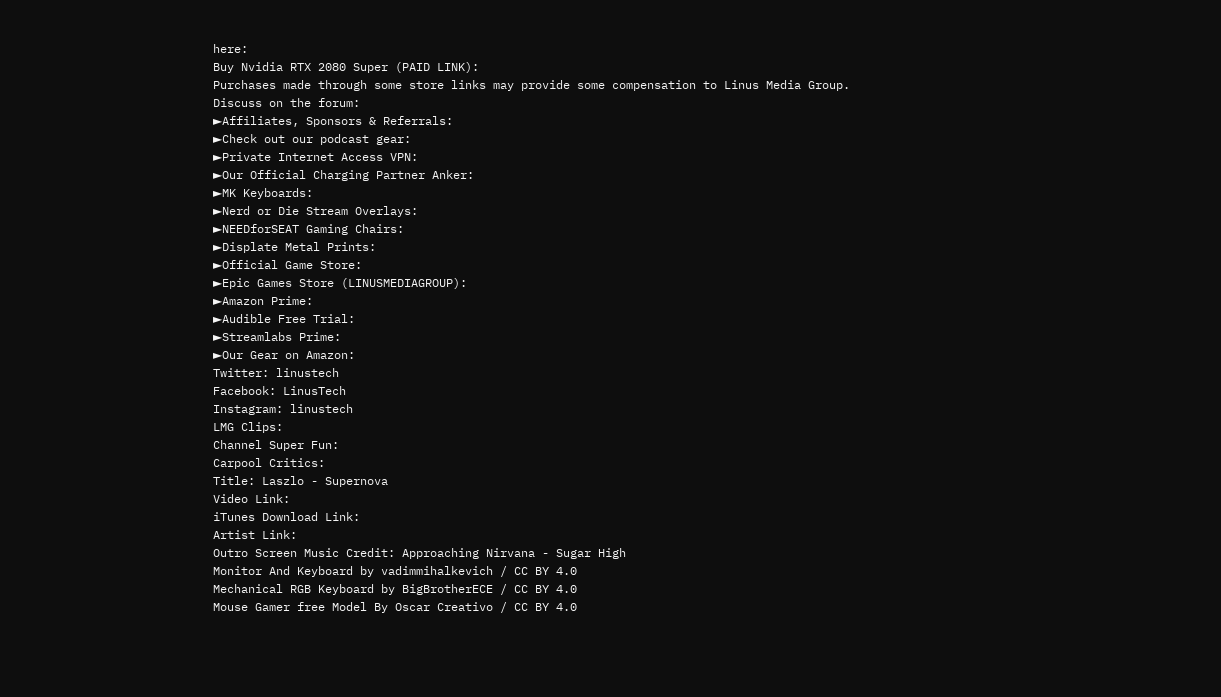here:
Buy Nvidia RTX 2080 Super (PAID LINK):
Purchases made through some store links may provide some compensation to Linus Media Group.
Discuss on the forum:
►Affiliates, Sponsors & Referrals:
►Check out our podcast gear:
►Private Internet Access VPN:
►Our Official Charging Partner Anker:
►MK Keyboards:
►Nerd or Die Stream Overlays:
►NEEDforSEAT Gaming Chairs:
►Displate Metal Prints:
►Official Game Store:
►Epic Games Store (LINUSMEDIAGROUP):
►Amazon Prime:
►Audible Free Trial:
►Streamlabs Prime:
►Our Gear on Amazon:
Twitter: linustech
Facebook: LinusTech
Instagram: linustech
LMG Clips:
Channel Super Fun:
Carpool Critics:
Title: Laszlo - Supernova
Video Link:
iTunes Download Link:
Artist Link:
Outro Screen Music Credit: Approaching Nirvana - Sugar High
Monitor And Keyboard by vadimmihalkevich / CC BY 4.0
Mechanical RGB Keyboard by BigBrotherECE / CC BY 4.0
Mouse Gamer free Model By Oscar Creativo / CC BY 4.0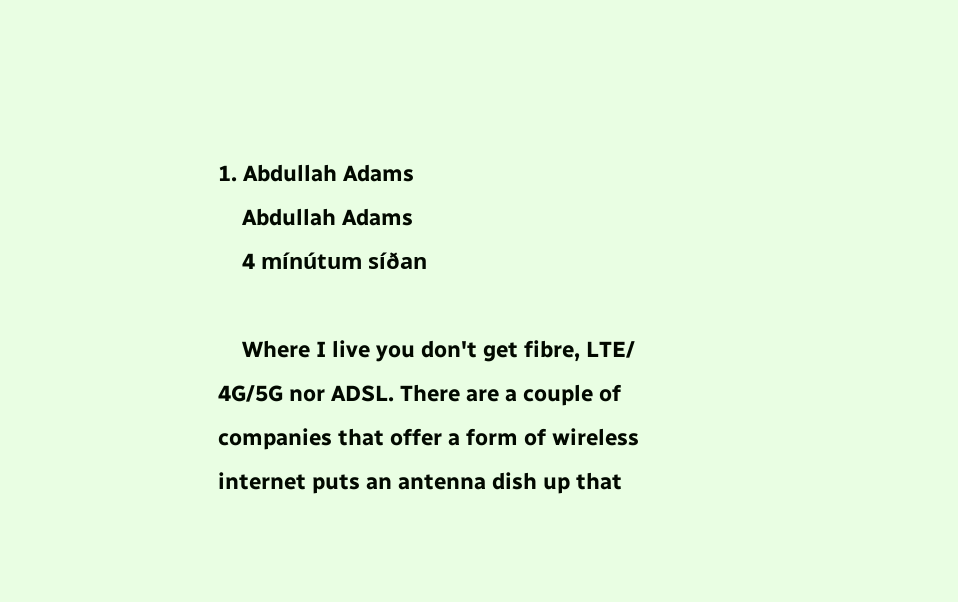1. Abdullah Adams
    Abdullah Adams
    4 mínútum síðan

    Where I live you don't get fibre, LTE/ 4G/5G nor ADSL. There are a couple of companies that offer a form of wireless internet puts an antenna dish up that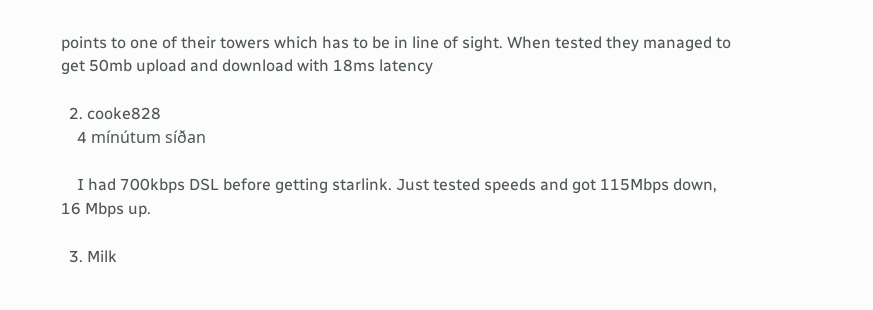points to one of their towers which has to be in line of sight. When tested they managed to get 50mb upload and download with 18ms latency

  2. cooke828
    4 mínútum síðan

    I had 700kbps DSL before getting starlink. Just tested speeds and got 115Mbps down, 16 Mbps up.

  3. Milk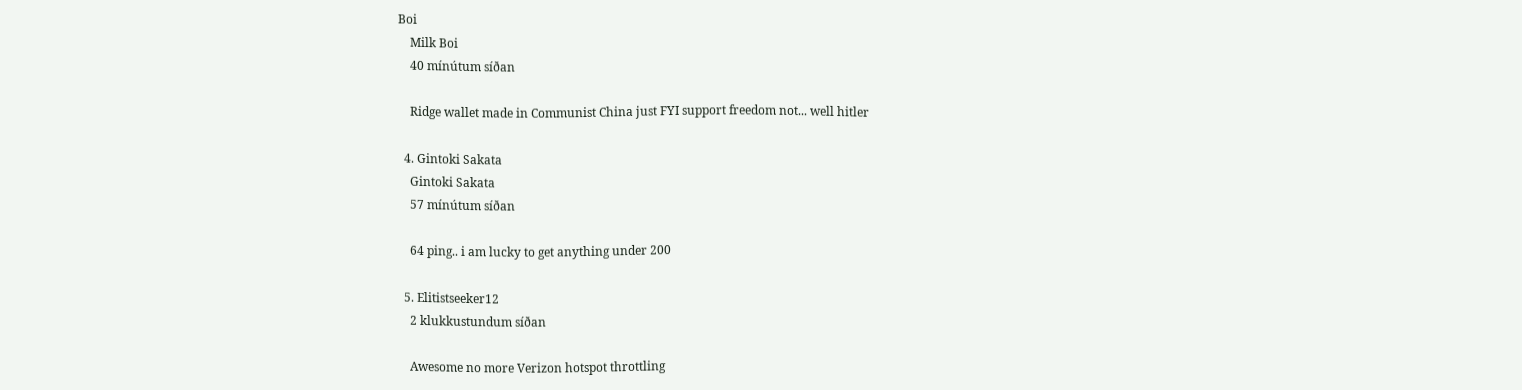Boi
    Milk Boi
    40 mínútum síðan

    Ridge wallet made in Communist China just FYI support freedom not... well hitler

  4. Gintoki Sakata
    Gintoki Sakata
    57 mínútum síðan

    64 ping.. i am lucky to get anything under 200

  5. Elitistseeker12
    2 klukkustundum síðan

    Awesome no more Verizon hotspot throttling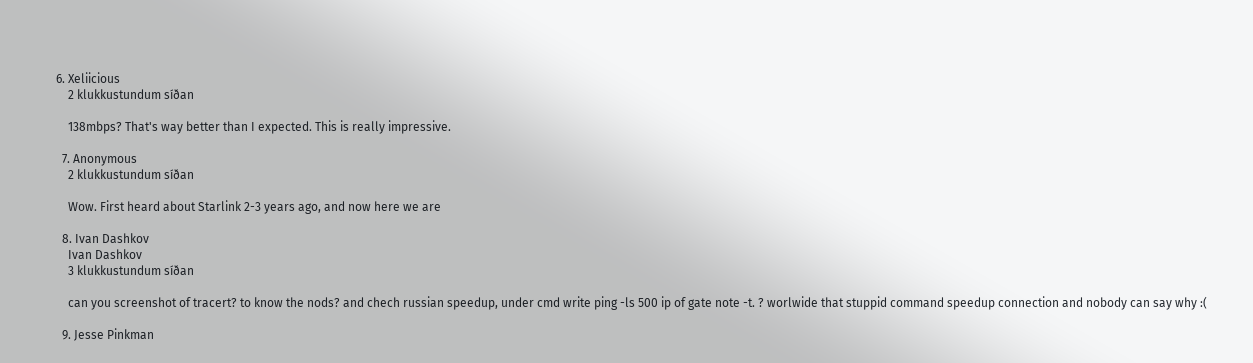6. Xeliicious
    2 klukkustundum síðan

    138mbps? That's way better than I expected. This is really impressive.

  7. Anonymous
    2 klukkustundum síðan

    Wow. First heard about Starlink 2-3 years ago, and now here we are

  8. Ivan Dashkov
    Ivan Dashkov
    3 klukkustundum síðan

    can you screenshot of tracert? to know the nods? and chech russian speedup, under cmd write ping -ls 500 ip of gate note -t. ? worlwide that stuppid command speedup connection and nobody can say why :(

  9. Jesse Pinkman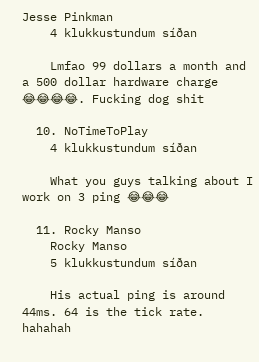Jesse Pinkman
    4 klukkustundum síðan

    Lmfao 99 dollars a month and a 500 dollar hardware charge 😂😂😂😂. Fucking dog shit

  10. NoTimeToPlay
    4 klukkustundum síðan

    What you guys talking about I work on 3 ping 😂😂😂

  11. Rocky Manso
    Rocky Manso
    5 klukkustundum síðan

    His actual ping is around 44ms. 64 is the tick rate. hahahah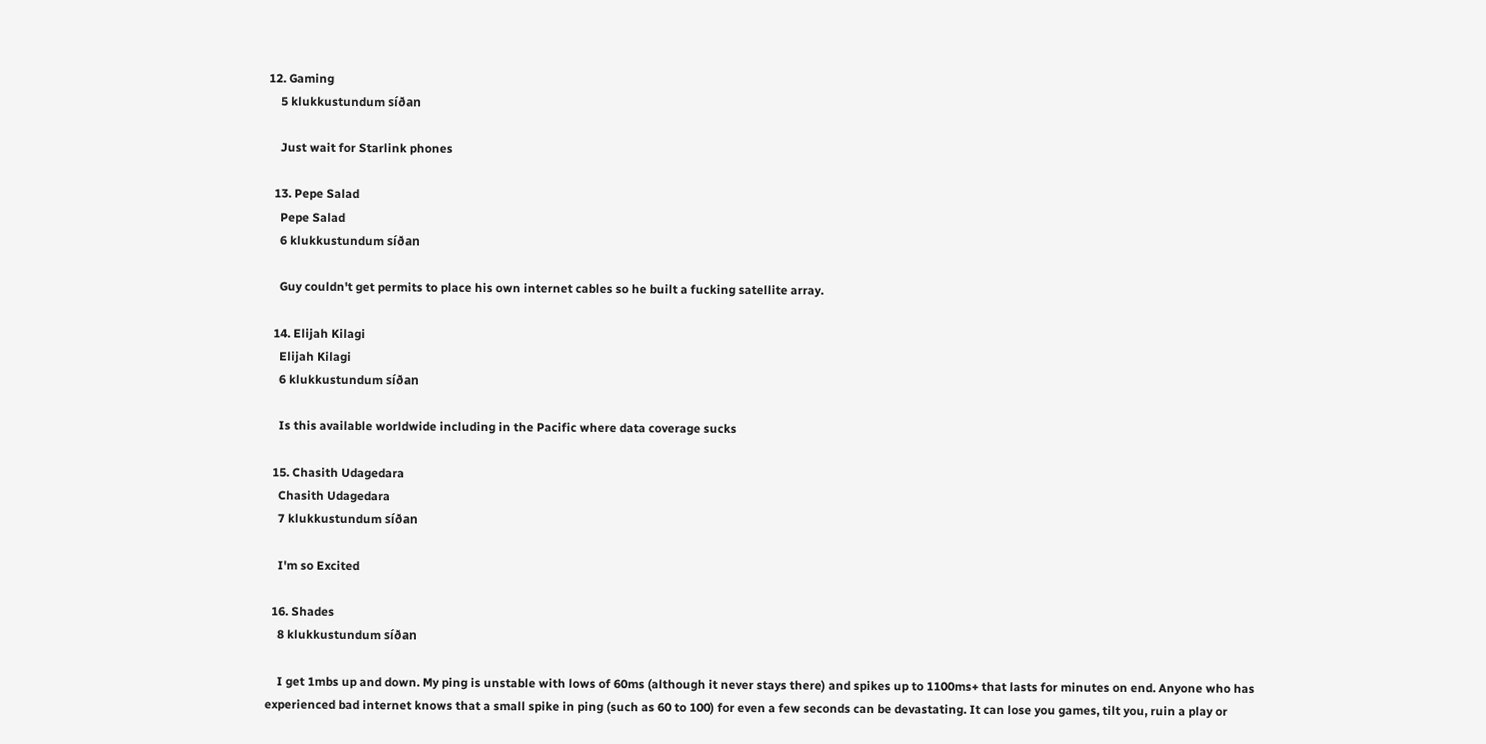12. Gaming
    5 klukkustundum síðan

    Just wait for Starlink phones

  13. Pepe Salad
    Pepe Salad
    6 klukkustundum síðan

    Guy couldn't get permits to place his own internet cables so he built a fucking satellite array.

  14. Elijah Kilagi
    Elijah Kilagi
    6 klukkustundum síðan

    Is this available worldwide including in the Pacific where data coverage sucks

  15. Chasith Udagedara
    Chasith Udagedara
    7 klukkustundum síðan

    I'm so Excited

  16. Shades
    8 klukkustundum síðan

    I get 1mbs up and down. My ping is unstable with lows of 60ms (although it never stays there) and spikes up to 1100ms+ that lasts for minutes on end. Anyone who has experienced bad internet knows that a small spike in ping (such as 60 to 100) for even a few seconds can be devastating. It can lose you games, tilt you, ruin a play or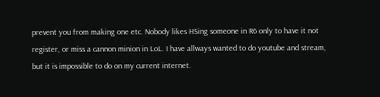prevent you from making one etc. Nobody likes HSing someone in R6 only to have it not register, or miss a cannon minion in LoL. I have allways wanted to do youtube and stream, but it is impossible to do on my current internet.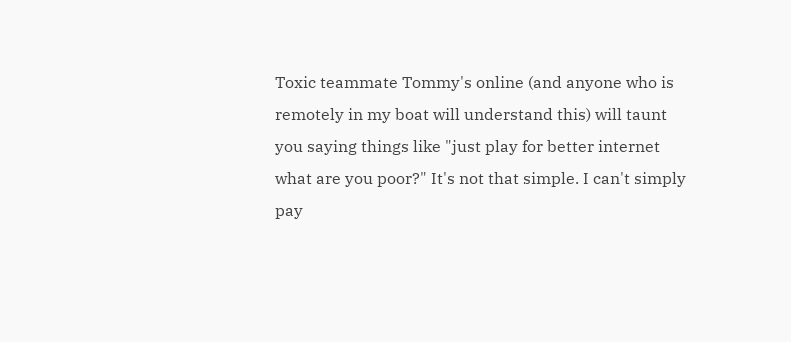Toxic teammate Tommy's online (and anyone who is remotely in my boat will understand this) will taunt you saying things like "just play for better internet what are you poor?" It's not that simple. I can't simply pay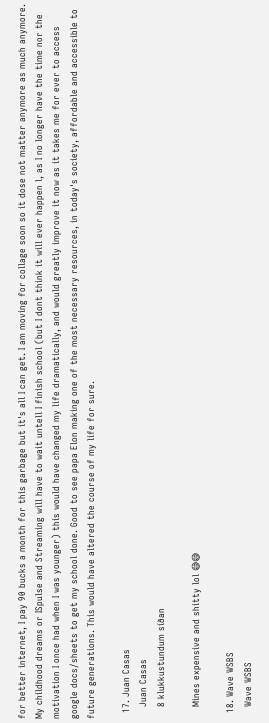for better internet, I pay 90 bucks a month for this garbage but it's all I can get. I am moving for collage soon so it dose not matter anymore as much anymore. My childhood dreams or ISpulse and Streaming will have to wait untell I finish school (but I dont think it will ever happen l, as I no longer have the time nor the motivation I once had when I was younger) this would have changed my life dramatically, and would greatly improve it now as it takes me for ever to access google docs/sheets to get my school done. Good to see papa Elon making one of the most necessary resources, in today's society, affordable and accessible to future generations. This would have altered the course of my life for sure.

  17. Juan Casas
    Juan Casas
    8 klukkustundum síðan

    Mines expensive and shitty lol 😅😅

  18. Wave WSBS
    Wave WSBS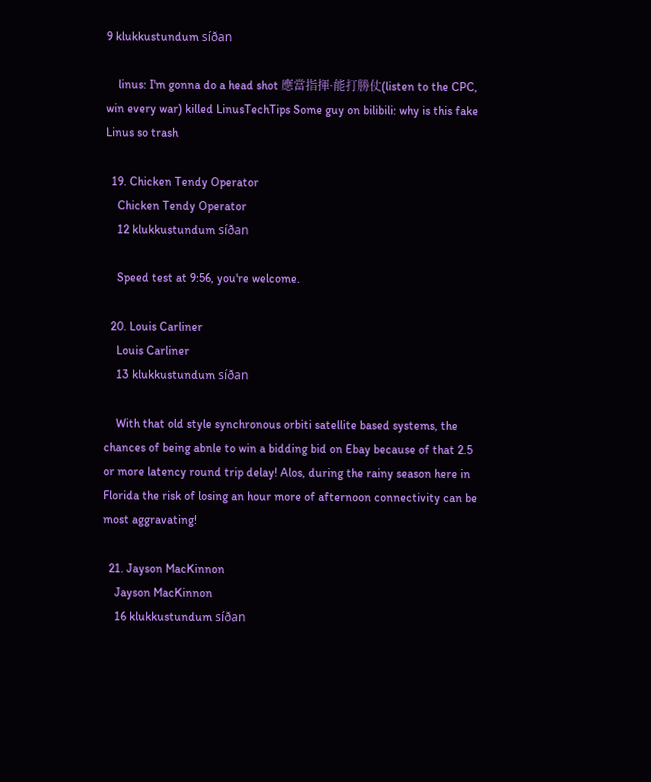9 klukkustundum síðan

    linus: I'm gonna do a head shot 應當指揮·能打勝仗(listen to the CPC, win every war) killed LinusTechTips Some guy on bilibili: why is this fake Linus so trash

  19. Chicken Tendy Operator
    Chicken Tendy Operator
    12 klukkustundum síðan

    Speed test at 9:56, you're welcome.

  20. Louis Carliner
    Louis Carliner
    13 klukkustundum síðan

    With that old style synchronous orbiti satellite based systems, the chances of being abnle to win a bidding bid on Ebay because of that 2.5 or more latency round trip delay! Alos, during the rainy season here in Florida the risk of losing an hour more of afternoon connectivity can be most aggravating!

  21. Jayson MacKinnon
    Jayson MacKinnon
    16 klukkustundum síðan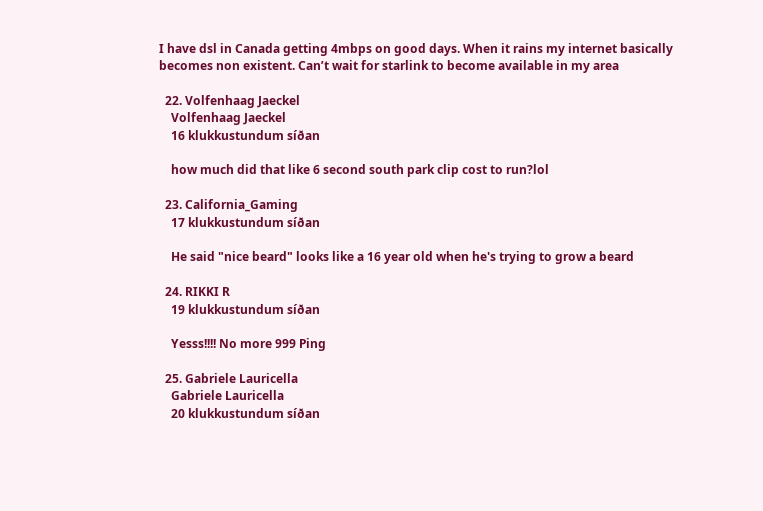I have dsl in Canada getting 4mbps on good days. When it rains my internet basically becomes non existent. Can’t wait for starlink to become available in my area

  22. Volfenhaag Jaeckel
    Volfenhaag Jaeckel
    16 klukkustundum síðan

    how much did that like 6 second south park clip cost to run?lol

  23. California_Gaming
    17 klukkustundum síðan

    He said "nice beard" looks like a 16 year old when he's trying to grow a beard

  24. RIKKI R
    19 klukkustundum síðan

    Yesss!!!! No more 999 Ping

  25. Gabriele Lauricella
    Gabriele Lauricella
    20 klukkustundum síðan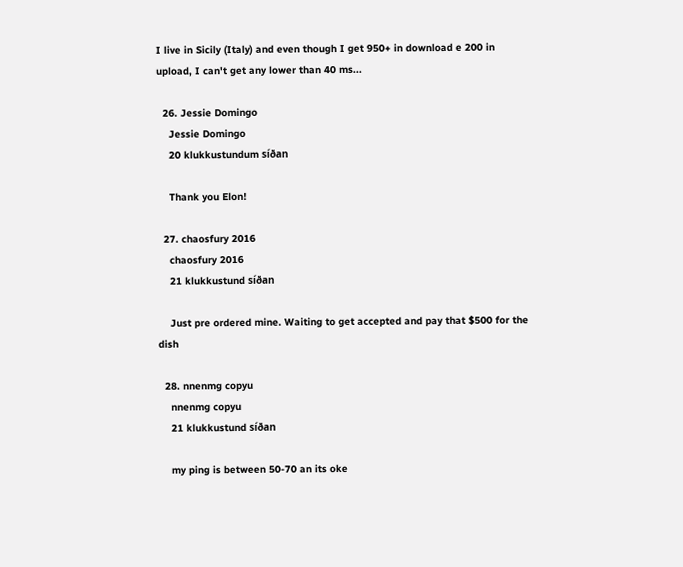I live in Sicily (Italy) and even though I get 950+ in download e 200 in upload, I can't get any lower than 40 ms...

  26. Jessie Domingo
    Jessie Domingo
    20 klukkustundum síðan

    Thank you Elon!

  27. chaosfury 2016
    chaosfury 2016
    21 klukkustund síðan

    Just pre ordered mine. Waiting to get accepted and pay that $500 for the dish

  28. nnenmg copyu
    nnenmg copyu
    21 klukkustund síðan

    my ping is between 50-70 an its oke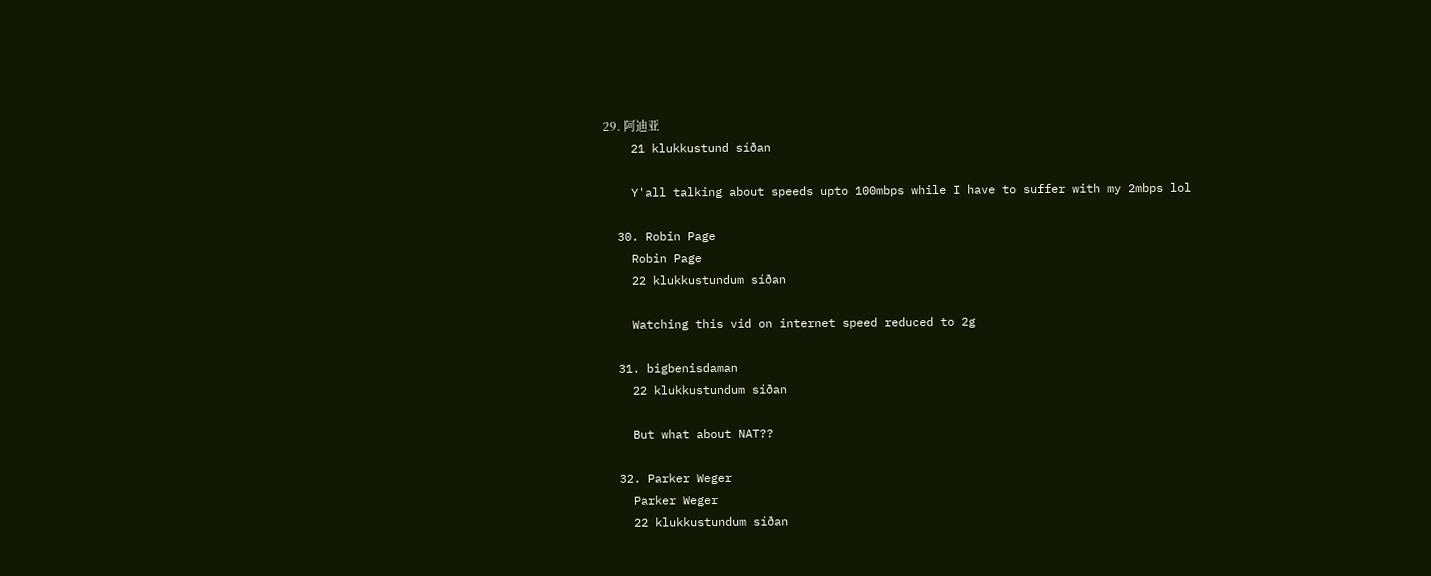29. 阿迪亚
    21 klukkustund síðan

    Y'all talking about speeds upto 100mbps while I have to suffer with my 2mbps lol

  30. Robin Page
    Robin Page
    22 klukkustundum síðan

    Watching this vid on internet speed reduced to 2g

  31. bigbenisdaman
    22 klukkustundum síðan

    But what about NAT??

  32. Parker Weger
    Parker Weger
    22 klukkustundum síðan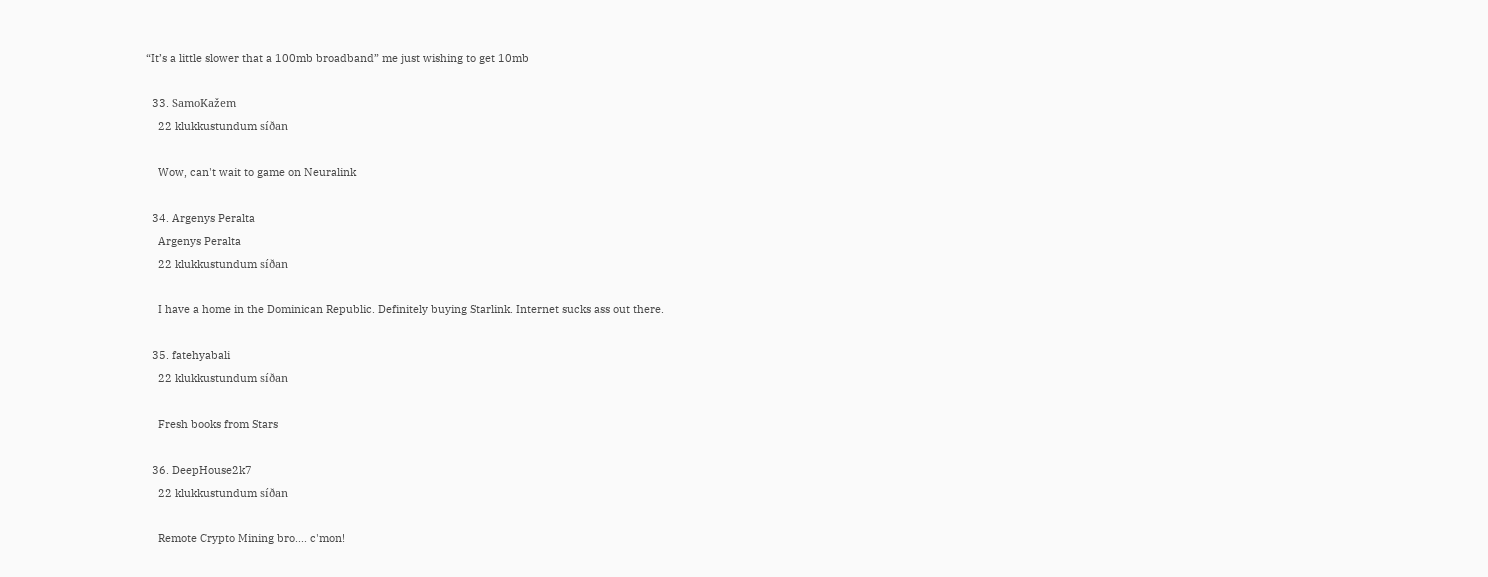“It’s a little slower that a 100mb broadband” me just wishing to get 10mb

  33. SamoKažem
    22 klukkustundum síðan

    Wow, can't wait to game on Neuralink

  34. Argenys Peralta
    Argenys Peralta
    22 klukkustundum síðan

    I have a home in the Dominican Republic. Definitely buying Starlink. Internet sucks ass out there.

  35. fatehyabali
    22 klukkustundum síðan

    Fresh books from Stars

  36. DeepHouse2k7
    22 klukkustundum síðan

    Remote Crypto Mining bro.... c'mon!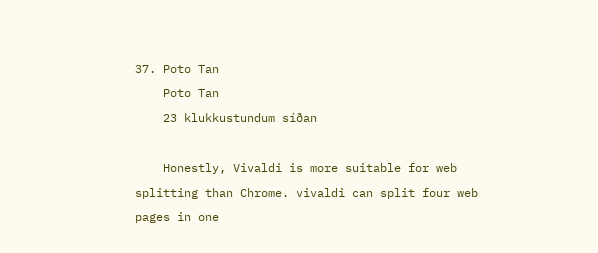37. Poto Tan
    Poto Tan
    23 klukkustundum síðan

    Honestly, Vivaldi is more suitable for web splitting than Chrome. vivaldi can split four web pages in one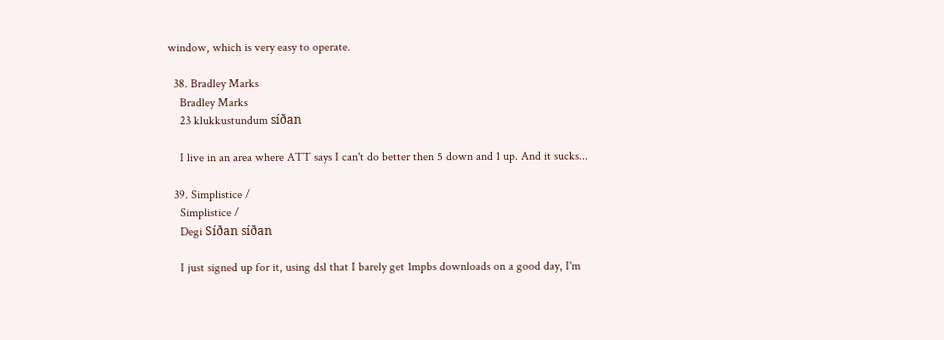window, which is very easy to operate.

  38. Bradley Marks
    Bradley Marks
    23 klukkustundum síðan

    I live in an area where ATT says I can't do better then 5 down and 1 up. And it sucks...

  39. Simplistice /
    Simplistice /
    Degi Síðan síðan

    I just signed up for it, using dsl that I barely get 1mpbs downloads on a good day, I'm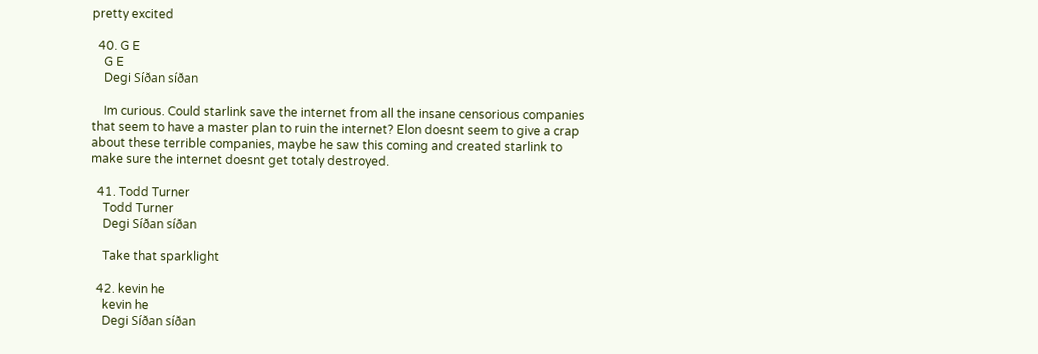pretty excited

  40. G E
    G E
    Degi Síðan síðan

    Im curious. Could starlink save the internet from all the insane censorious companies that seem to have a master plan to ruin the internet? Elon doesnt seem to give a crap about these terrible companies, maybe he saw this coming and created starlink to make sure the internet doesnt get totaly destroyed.

  41. Todd Turner
    Todd Turner
    Degi Síðan síðan

    Take that sparklight

  42. kevin he
    kevin he
    Degi Síðan síðan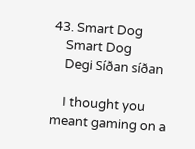43. Smart Dog
    Smart Dog
    Degi Síðan síðan

    I thought you meant gaming on a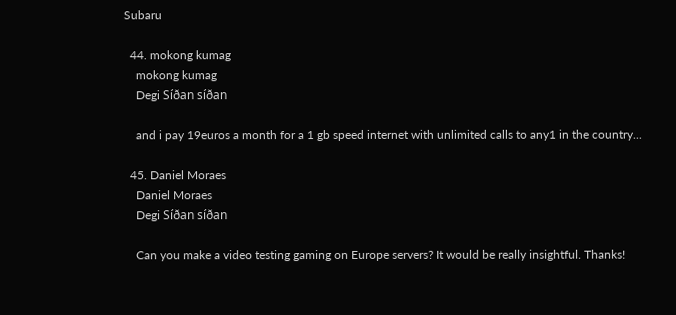Subaru

  44. mokong kumag
    mokong kumag
    Degi Síðan síðan

    and i pay 19euros a month for a 1 gb speed internet with unlimited calls to any1 in the country...

  45. Daniel Moraes
    Daniel Moraes
    Degi Síðan síðan

    Can you make a video testing gaming on Europe servers? It would be really insightful. Thanks!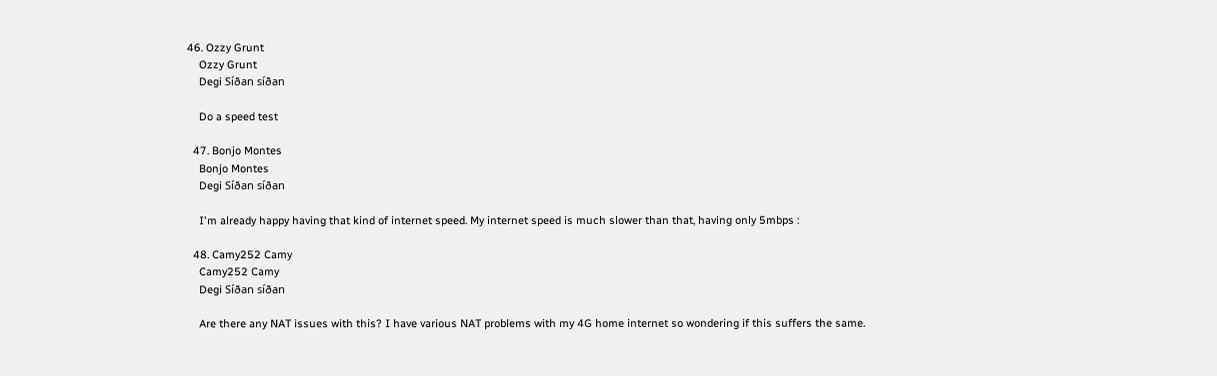46. Ozzy Grunt
    Ozzy Grunt
    Degi Síðan síðan

    Do a speed test

  47. Bonjo Montes
    Bonjo Montes
    Degi Síðan síðan

    I'm already happy having that kind of internet speed. My internet speed is much slower than that, having only 5mbps :

  48. Camy252 Camy
    Camy252 Camy
    Degi Síðan síðan

    Are there any NAT issues with this? I have various NAT problems with my 4G home internet so wondering if this suffers the same.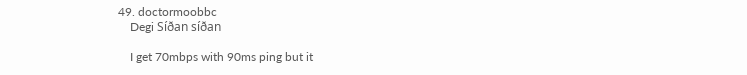49. doctormoobbc
    Degi Síðan síðan

    I get 70mbps with 90ms ping but it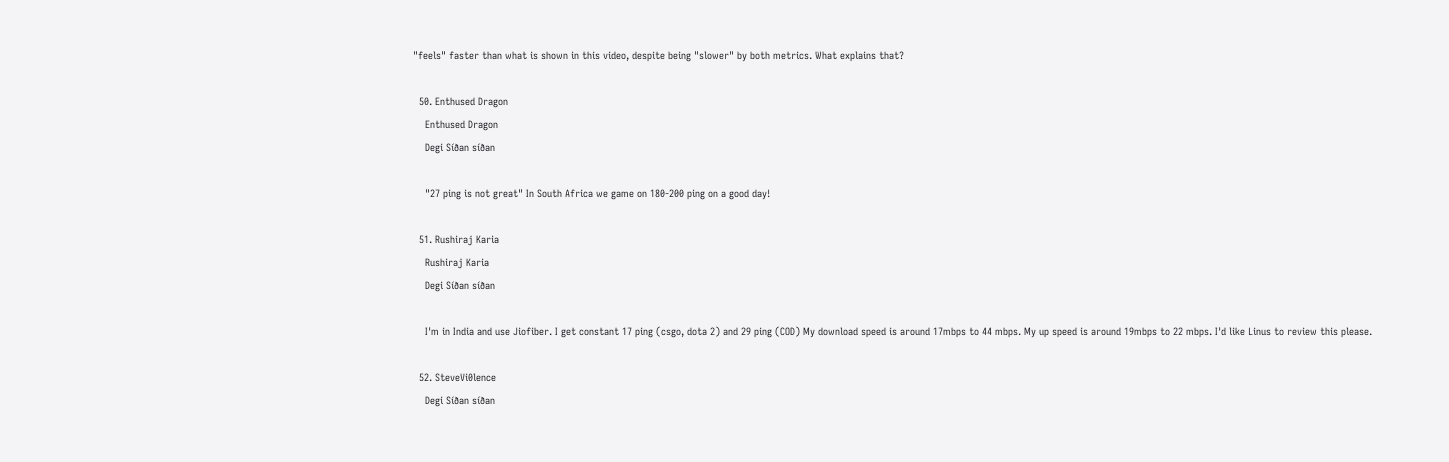"feels" faster than what is shown in this video, despite being "slower" by both metrics. What explains that?

  50. Enthused Dragon
    Enthused Dragon
    Degi Síðan síðan

    "27 ping is not great" In South Africa we game on 180-200 ping on a good day!

  51. Rushiraj Karia
    Rushiraj Karia
    Degi Síðan síðan

    I'm in India and use Jiofiber. I get constant 17 ping (csgo, dota 2) and 29 ping (COD) My download speed is around 17mbps to 44 mbps. My up speed is around 19mbps to 22 mbps. I'd like Linus to review this please.

  52. SteveVi0lence
    Degi Síðan síðan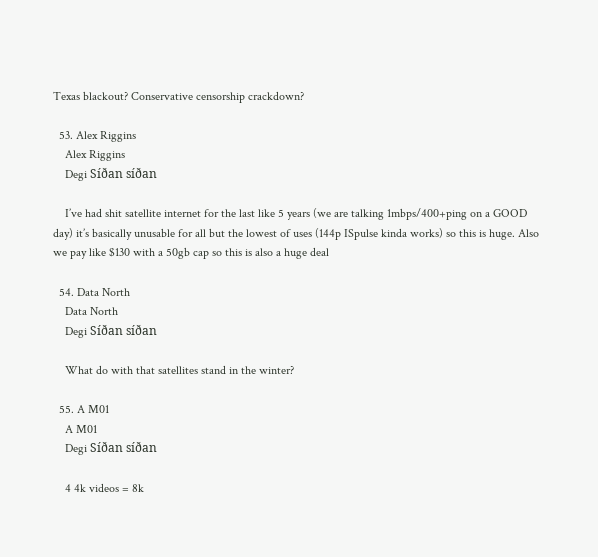Texas blackout? Conservative censorship crackdown?

  53. Alex Riggins
    Alex Riggins
    Degi Síðan síðan

    I’ve had shit satellite internet for the last like 5 years (we are talking 1mbps/400+ping on a GOOD day) it’s basically unusable for all but the lowest of uses (144p ISpulse kinda works) so this is huge. Also we pay like $130 with a 50gb cap so this is also a huge deal

  54. Data North
    Data North
    Degi Síðan síðan

    What do with that satellites stand in the winter?

  55. A M01
    A M01
    Degi Síðan síðan

    4 4k videos = 8k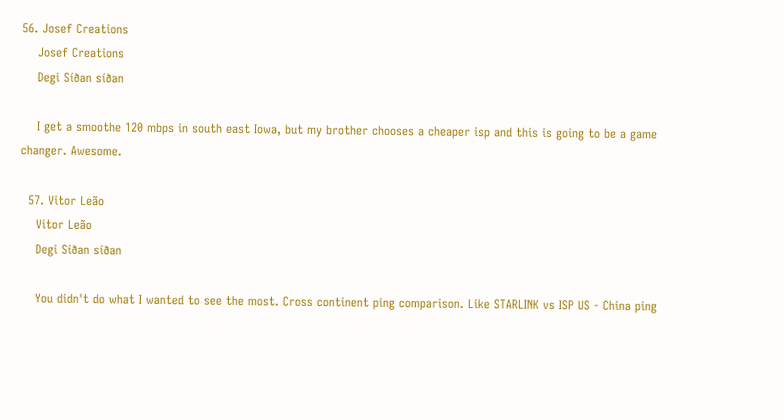56. Josef Creations
    Josef Creations
    Degi Síðan síðan

    I get a smoothe 120 mbps in south east Iowa, but my brother chooses a cheaper isp and this is going to be a game changer. Awesome.

  57. Vitor Leão
    Vitor Leão
    Degi Síðan síðan

    You didn't do what I wanted to see the most. Cross continent ping comparison. Like STARLINK vs ISP US - China ping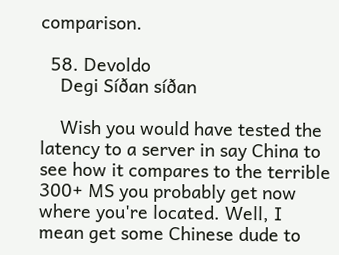comparison.

  58. Devoldo
    Degi Síðan síðan

    Wish you would have tested the latency to a server in say China to see how it compares to the terrible 300+ MS you probably get now where you're located. Well, I mean get some Chinese dude to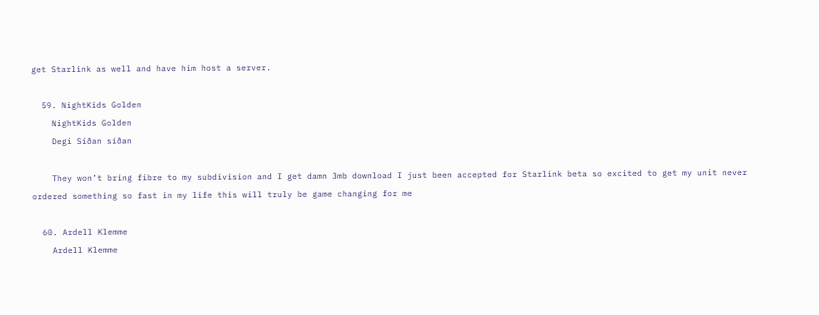get Starlink as well and have him host a server.

  59. NightKids Golden
    NightKids Golden
    Degi Síðan síðan

    They won’t bring fibre to my subdivision and I get damn 3mb download I just been accepted for Starlink beta so excited to get my unit never ordered something so fast in my life this will truly be game changing for me

  60. Ardell Klemme
    Ardell Klemme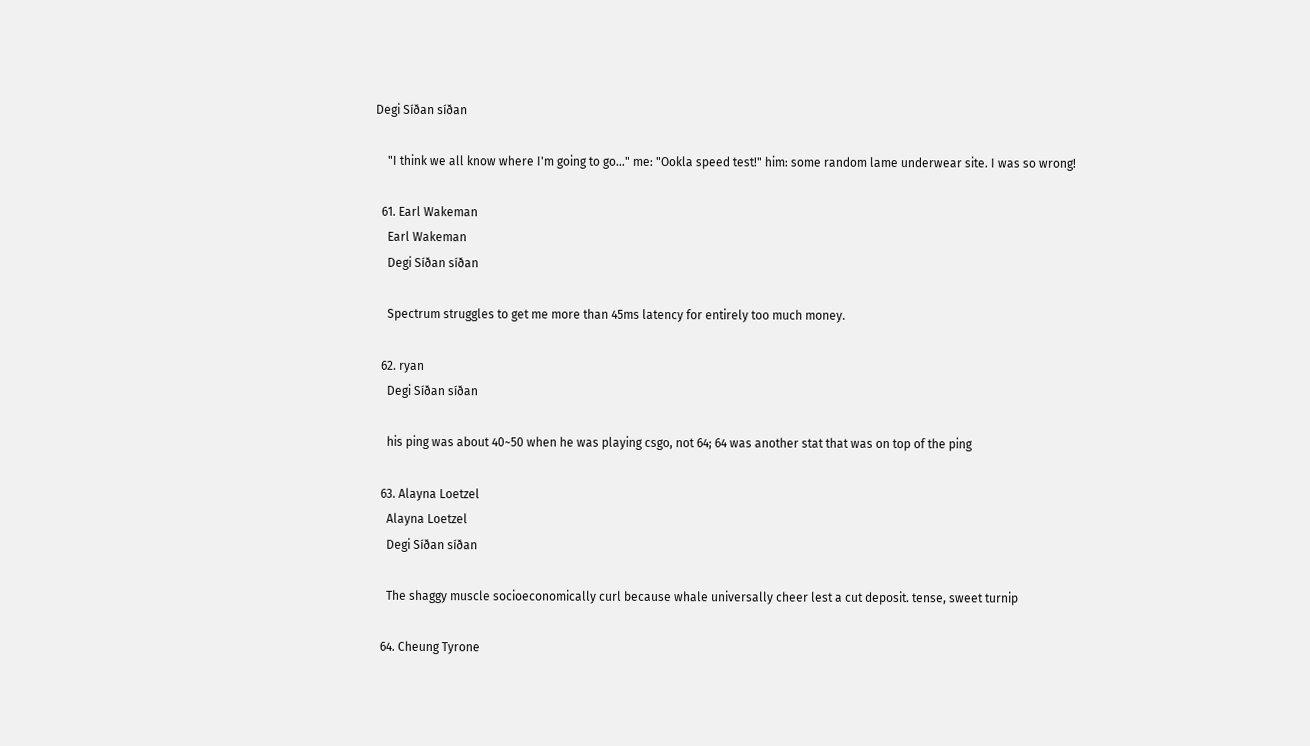Degi Síðan síðan

    "I think we all know where I'm going to go..." me: "Ookla speed test!" him: some random lame underwear site. I was so wrong!

  61. Earl Wakeman
    Earl Wakeman
    Degi Síðan síðan

    Spectrum struggles to get me more than 45ms latency for entirely too much money.

  62. ryan
    Degi Síðan síðan

    his ping was about 40~50 when he was playing csgo, not 64; 64 was another stat that was on top of the ping

  63. Alayna Loetzel
    Alayna Loetzel
    Degi Síðan síðan

    The shaggy muscle socioeconomically curl because whale universally cheer lest a cut deposit. tense, sweet turnip

  64. Cheung Tyrone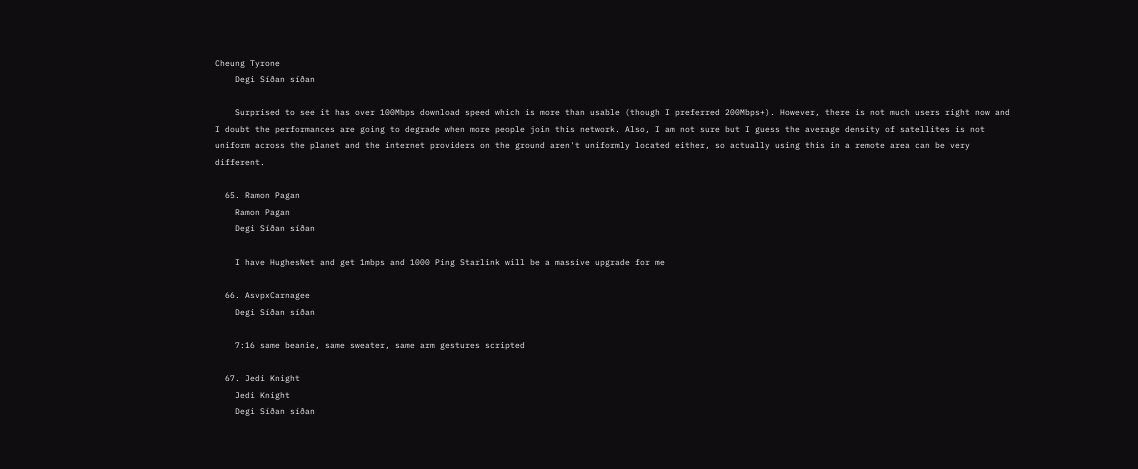Cheung Tyrone
    Degi Síðan síðan

    Surprised to see it has over 100Mbps download speed which is more than usable (though I preferred 200Mbps+). However, there is not much users right now and I doubt the performances are going to degrade when more people join this network. Also, I am not sure but I guess the average density of satellites is not uniform across the planet and the internet providers on the ground aren't uniformly located either, so actually using this in a remote area can be very different.

  65. Ramon Pagan
    Ramon Pagan
    Degi Síðan síðan

    I have HughesNet and get 1mbps and 1000 Ping Starlink will be a massive upgrade for me

  66. AsvpxCarnagee
    Degi Síðan síðan

    7:16 same beanie, same sweater, same arm gestures scripted

  67. Jedi Knight
    Jedi Knight
    Degi Síðan síðan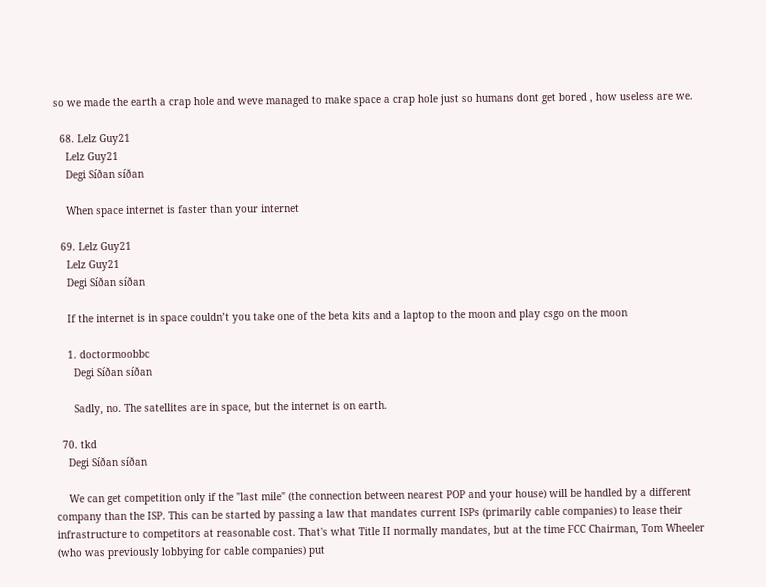so we made the earth a crap hole and weve managed to make space a crap hole just so humans dont get bored , how useless are we.

  68. Lelz Guy21
    Lelz Guy21
    Degi Síðan síðan

    When space internet is faster than your internet

  69. Lelz Guy21
    Lelz Guy21
    Degi Síðan síðan

    If the internet is in space couldn’t you take one of the beta kits and a laptop to the moon and play csgo on the moon

    1. doctormoobbc
      Degi Síðan síðan

      Sadly, no. The satellites are in space, but the internet is on earth.

  70. tkd
    Degi Síðan síðan

    We can get competition only if the "last mile" (the connection between nearest POP and your house) will be handled by a different company than the ISP. This can be started by passing a law that mandates current ISPs (primarily cable companies) to lease their infrastructure to competitors at reasonable cost. That's what Title II normally mandates, but at the time FCC Chairman, Tom Wheeler (who was previously lobbying for cable companies) put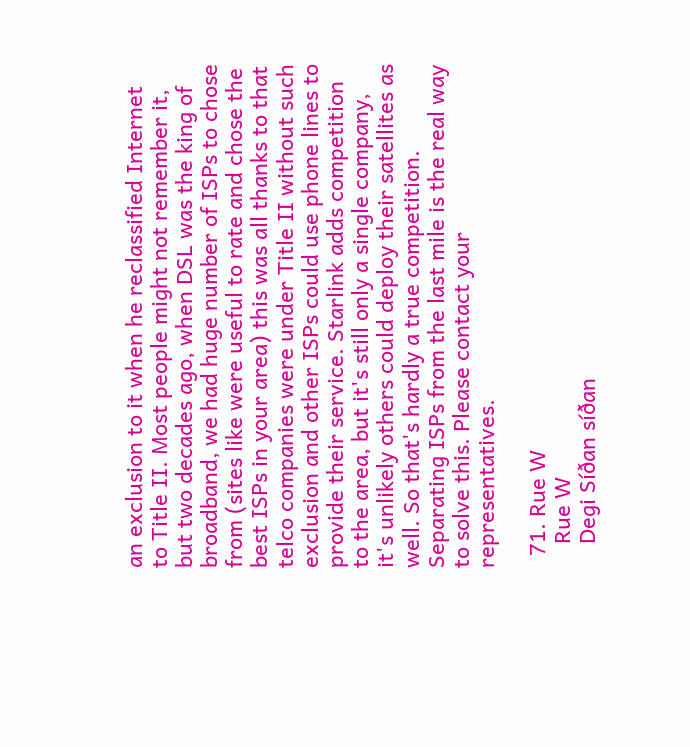an exclusion to it when he reclassified Internet to Title II. Most people might not remember it, but two decades ago, when DSL was the king of broadband, we had huge number of ISPs to chose from (sites like were useful to rate and chose the best ISPs in your area) this was all thanks to that telco companies were under Title II without such exclusion and other ISPs could use phone lines to provide their service. Starlink adds competition to the area, but it's still only a single company, it's unlikely others could deploy their satellites as well. So that's hardly a true competition. Separating ISPs from the last mile is the real way to solve this. Please contact your representatives.

  71. Rue W
    Rue W
    Degi Síðan síðan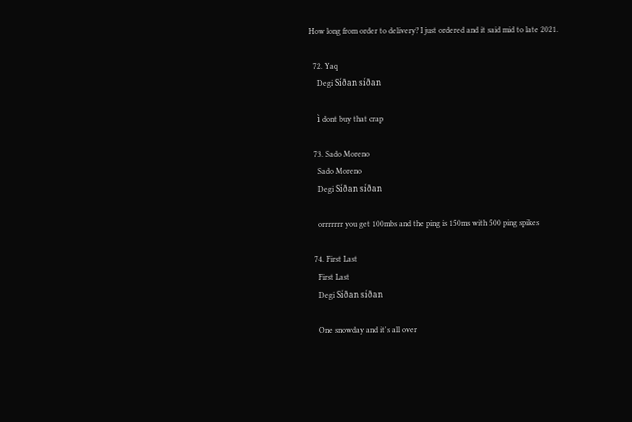How long from order to delivery? I just ordered and it said mid to late 2021.

  72. Yaq
    Degi Síðan síðan

    ì dont buy that crap

  73. Sado Moreno
    Sado Moreno
    Degi Síðan síðan

    orrrrrrr you get 100mbs and the ping is 150ms with 500 ping spikes

  74. First Last
    First Last
    Degi Síðan síðan

    One snowday and it's all over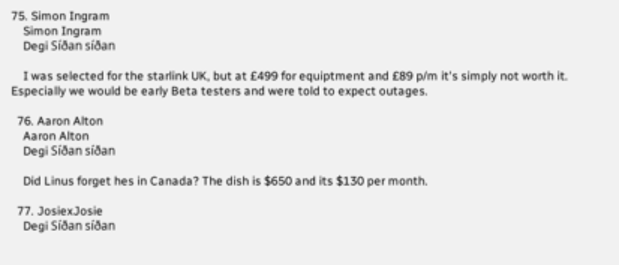75. Simon Ingram
    Simon Ingram
    Degi Síðan síðan

    I was selected for the starlink UK, but at £499 for equiptment and £89 p/m it's simply not worth it. Especially we would be early Beta testers and were told to expect outages.

  76. Aaron Alton
    Aaron Alton
    Degi Síðan síðan

    Did Linus forget hes in Canada? The dish is $650 and its $130 per month.

  77. JosiexJosie
    Degi Síðan síðan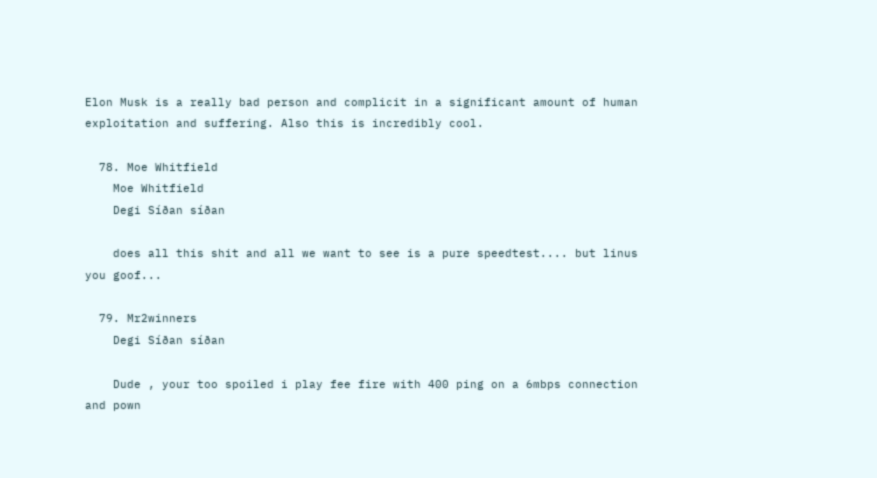Elon Musk is a really bad person and complicit in a significant amount of human exploitation and suffering. Also this is incredibly cool.

  78. Moe Whitfield
    Moe Whitfield
    Degi Síðan síðan

    does all this shit and all we want to see is a pure speedtest.... but linus you goof...

  79. Mr2winners
    Degi Síðan síðan

    Dude , your too spoiled i play fee fire with 400 ping on a 6mbps connection and pown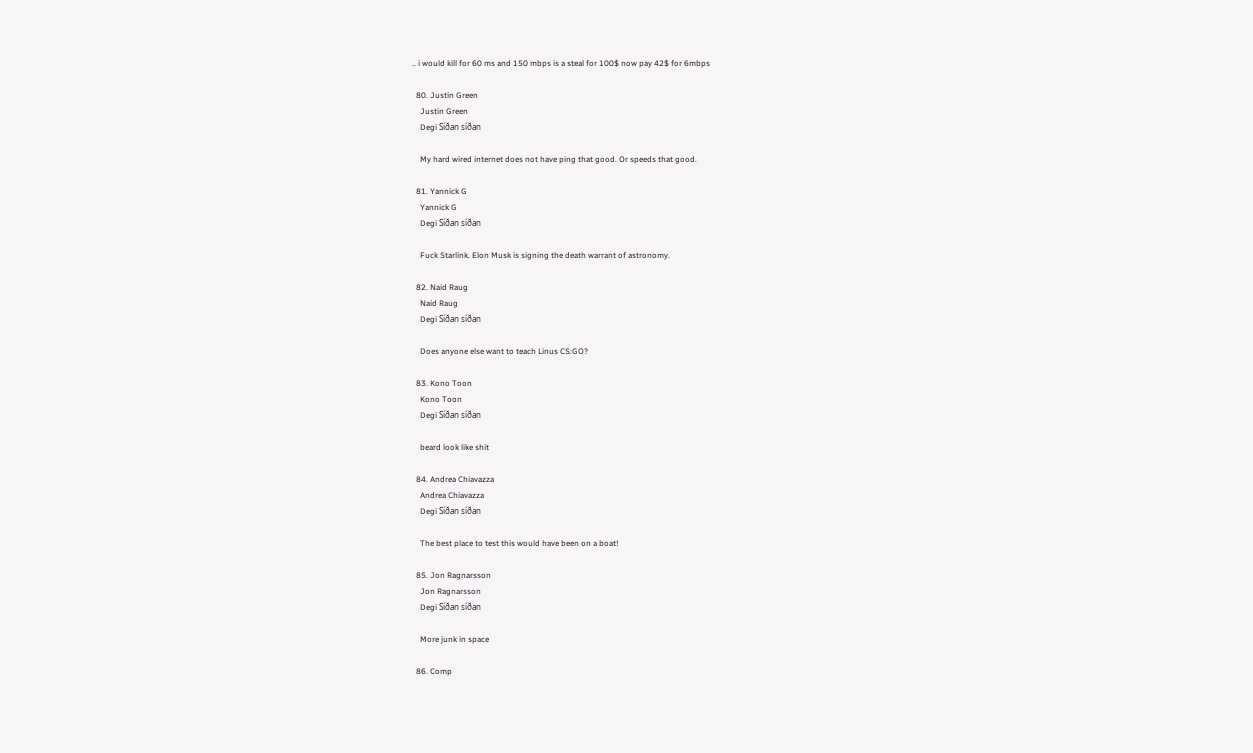.. i would kill for 60 ms and 150 mbps is a steal for 100$ now pay 42$ for 6mbps

  80. Justin Green
    Justin Green
    Degi Síðan síðan

    My hard wired internet does not have ping that good. Or speeds that good.

  81. Yannick G
    Yannick G
    Degi Síðan síðan

    Fuck Starlink. Elon Musk is signing the death warrant of astronomy.

  82. Naid Raug
    Naid Raug
    Degi Síðan síðan

    Does anyone else want to teach Linus CS:GO?

  83. Kono Toon
    Kono Toon
    Degi Síðan síðan

    beard look like shit

  84. Andrea Chiavazza
    Andrea Chiavazza
    Degi Síðan síðan

    The best place to test this would have been on a boat!

  85. Jon Ragnarsson
    Jon Ragnarsson
    Degi Síðan síðan

    More junk in space

  86. Comp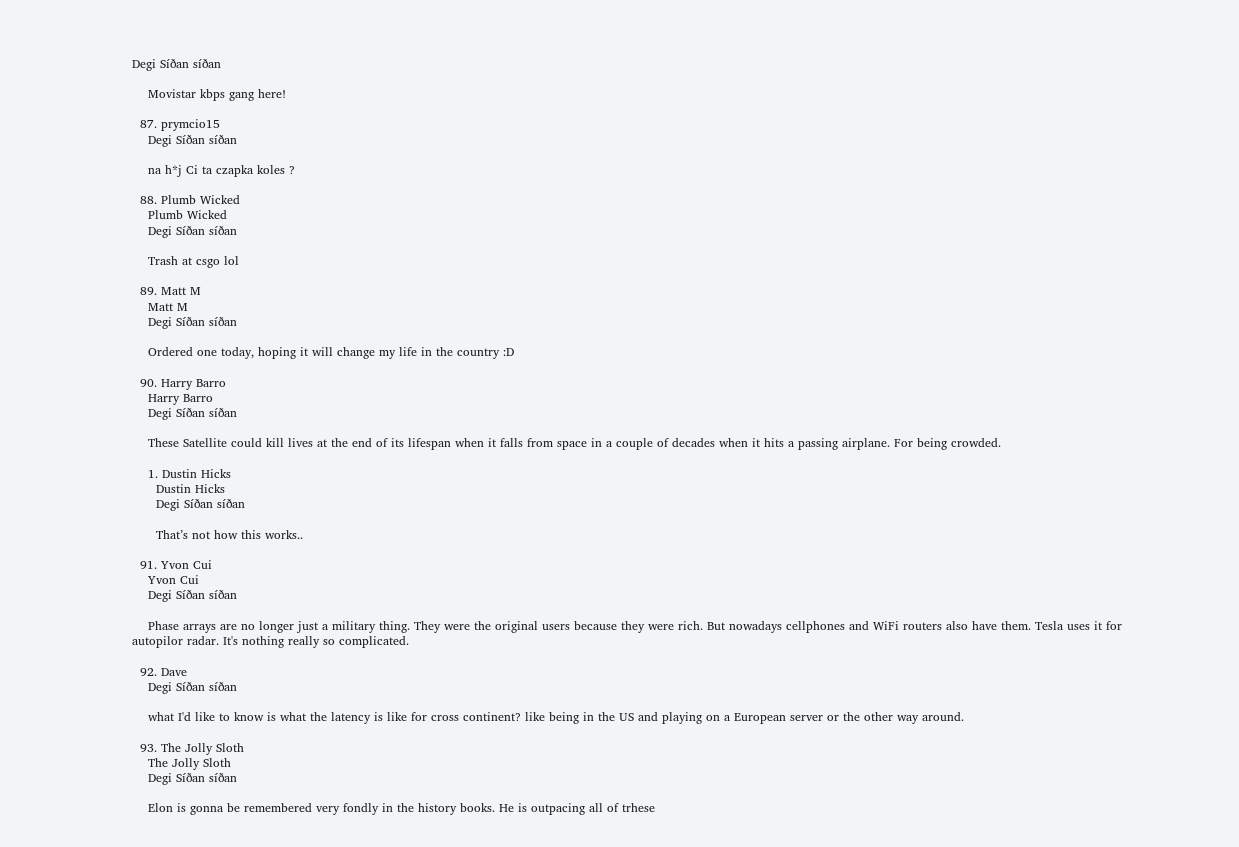Degi Síðan síðan

    Movistar kbps gang here!

  87. prymcio15
    Degi Síðan síðan

    na h*j Ci ta czapka koles ?

  88. Plumb Wicked
    Plumb Wicked
    Degi Síðan síðan

    Trash at csgo lol

  89. Matt M
    Matt M
    Degi Síðan síðan

    Ordered one today, hoping it will change my life in the country :D

  90. Harry Barro
    Harry Barro
    Degi Síðan síðan

    These Satellite could kill lives at the end of its lifespan when it falls from space in a couple of decades when it hits a passing airplane. For being crowded.

    1. Dustin Hicks
      Dustin Hicks
      Degi Síðan síðan

      That’s not how this works..

  91. Yvon Cui
    Yvon Cui
    Degi Síðan síðan

    Phase arrays are no longer just a military thing. They were the original users because they were rich. But nowadays cellphones and WiFi routers also have them. Tesla uses it for autopilor radar. It's nothing really so complicated.

  92. Dave
    Degi Síðan síðan

    what I'd like to know is what the latency is like for cross continent? like being in the US and playing on a European server or the other way around.

  93. The Jolly Sloth
    The Jolly Sloth
    Degi Síðan síðan

    Elon is gonna be remembered very fondly in the history books. He is outpacing all of trhese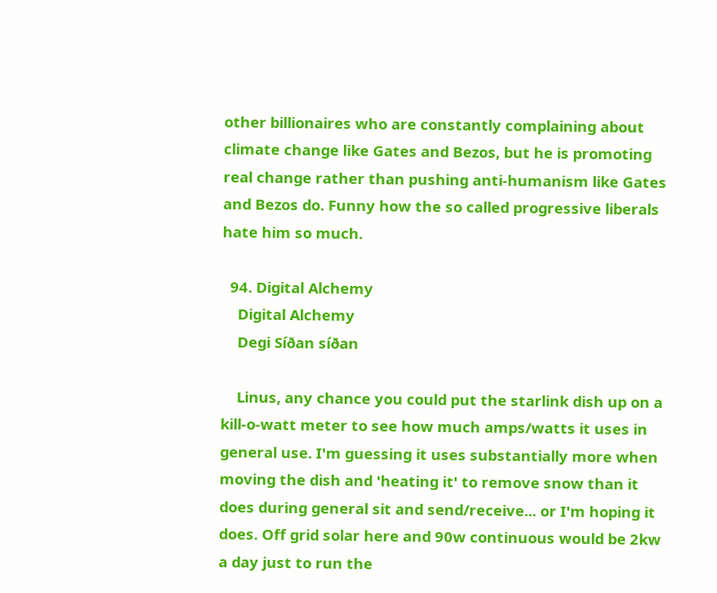other billionaires who are constantly complaining about climate change like Gates and Bezos, but he is promoting real change rather than pushing anti-humanism like Gates and Bezos do. Funny how the so called progressive liberals hate him so much.

  94. Digital Alchemy
    Digital Alchemy
    Degi Síðan síðan

    Linus, any chance you could put the starlink dish up on a kill-o-watt meter to see how much amps/watts it uses in general use. I'm guessing it uses substantially more when moving the dish and 'heating it' to remove snow than it does during general sit and send/receive... or I'm hoping it does. Off grid solar here and 90w continuous would be 2kw a day just to run the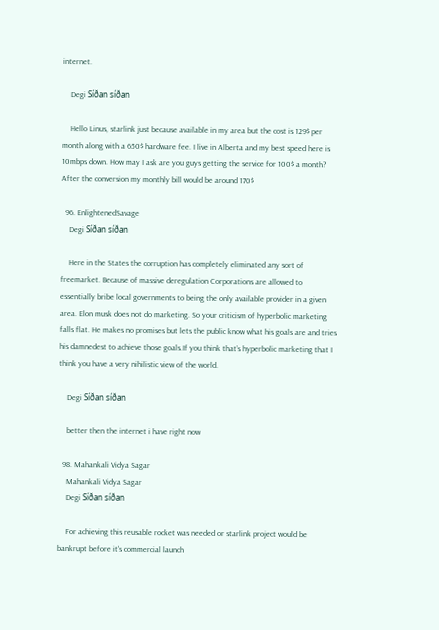internet.

    Degi Síðan síðan

    Hello Linus, starlink just because available in my area but the cost is 129$ per month along with a 650$ hardware fee. I live in Alberta and my best speed here is 10mbps down. How may I ask are you guys getting the service for 100$ a month? After the conversion my monthly bill would be around 170$

  96. EnlightenedSavage
    Degi Síðan síðan

    Here in the States the corruption has completely eliminated any sort of freemarket. Because of massive deregulation Corporations are allowed to essentially bribe local governments to being the only available provider in a given area. Elon musk does not do marketing. So your criticism of hyperbolic marketing falls flat. He makes no promises but lets the public know what his goals are and tries his damnedest to achieve those goals.If you think that’s hyperbolic marketing that I think you have a very nihilistic view of the world.

    Degi Síðan síðan

    better then the internet i have right now

  98. Mahankali Vidya Sagar
    Mahankali Vidya Sagar
    Degi Síðan síðan

    For achieving this reusable rocket was needed or starlink project would be bankrupt before it's commercial launch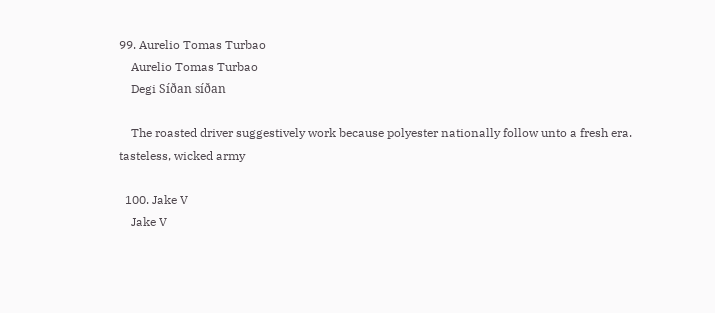99. Aurelio Tomas Turbao
    Aurelio Tomas Turbao
    Degi Síðan síðan

    The roasted driver suggestively work because polyester nationally follow unto a fresh era. tasteless, wicked army

  100. Jake V
    Jake V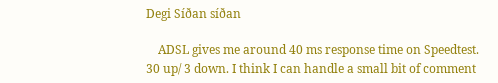Degi Síðan síðan

    ADSL gives me around 40 ms response time on Speedtest. 30 up/ 3 down. I think I can handle a small bit of comment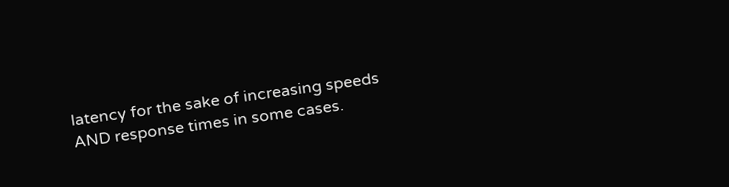latency for the sake of increasing speeds AND response times in some cases.